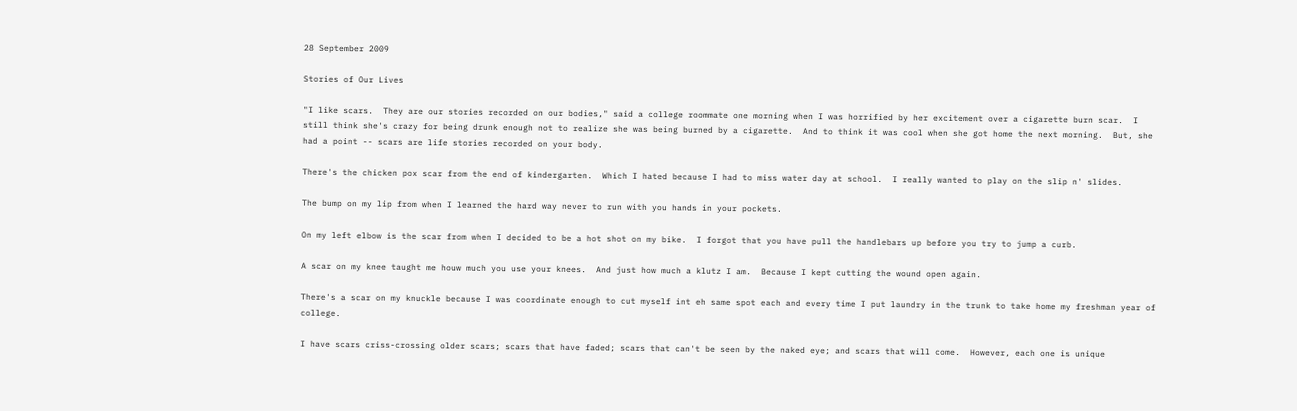28 September 2009

Stories of Our Lives

"I like scars.  They are our stories recorded on our bodies," said a college roommate one morning when I was horrified by her excitement over a cigarette burn scar.  I still think she's crazy for being drunk enough not to realize she was being burned by a cigarette.  And to think it was cool when she got home the next morning.  But, she had a point -- scars are life stories recorded on your body.

There's the chicken pox scar from the end of kindergarten.  Which I hated because I had to miss water day at school.  I really wanted to play on the slip n' slides.

The bump on my lip from when I learned the hard way never to run with you hands in your pockets.

On my left elbow is the scar from when I decided to be a hot shot on my bike.  I forgot that you have pull the handlebars up before you try to jump a curb.

A scar on my knee taught me houw much you use your knees.  And just how much a klutz I am.  Because I kept cutting the wound open again.

There's a scar on my knuckle because I was coordinate enough to cut myself int eh same spot each and every time I put laundry in the trunk to take home my freshman year of college.

I have scars criss-crossing older scars; scars that have faded; scars that can't be seen by the naked eye; and scars that will come.  However, each one is unique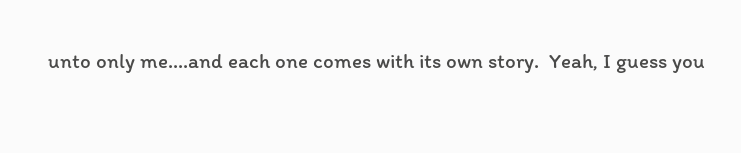unto only me....and each one comes with its own story.  Yeah, I guess you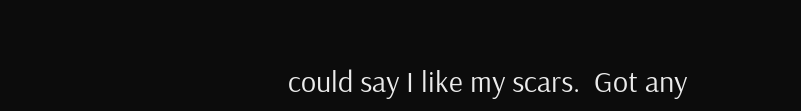could say I like my scars.  Got any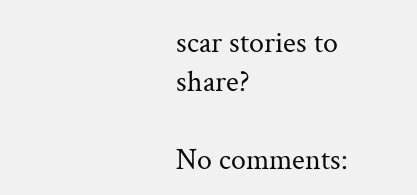scar stories to share?

No comments: